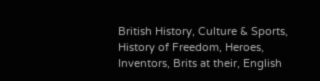British History, Culture & Sports, History of Freedom, Heroes, Inventors, Brits at their, English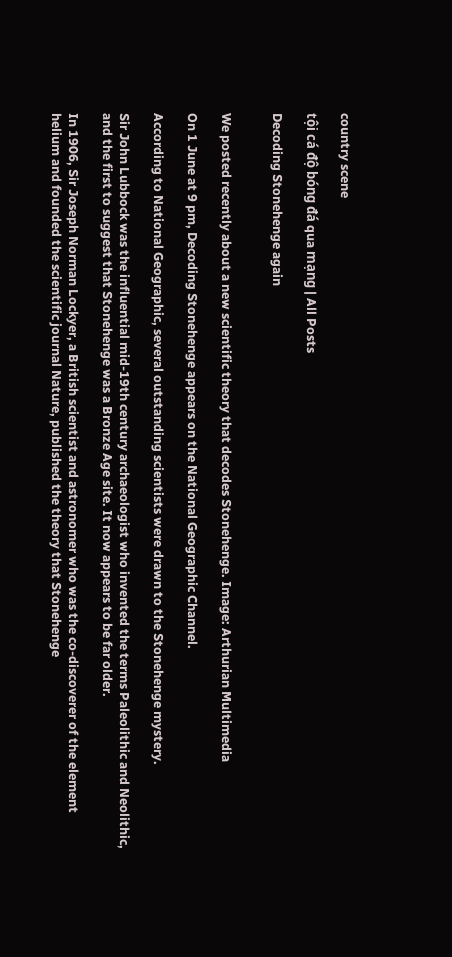country scene

tội cá độ bóng đá qua mạng | All Posts

Decoding Stonehenge again


We posted recently about a new scientific theory that decodes Stonehenge. Image: Arthurian Multimedia

On 1 June at 9 pm, Decoding Stonehenge appears on the National Geographic Channel.

According to National Geographic, several outstanding scientists were drawn to the Stonehenge mystery.

Sir John Lubbock was the influential mid-19th century archaeologist who invented the terms Paleolithic and Neolithic, and the first to suggest that Stonehenge was a Bronze Age site. It now appears to be far older.

In 1906, Sir Joseph Norman Lockyer, a British scientist and astronomer who was the co-discoverer of the element helium and founded the scientific journal Nature, published the theory that Stonehenge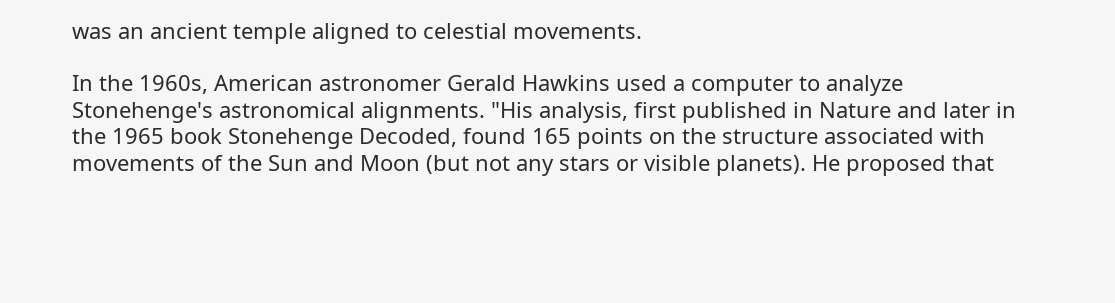was an ancient temple aligned to celestial movements.

In the 1960s, American astronomer Gerald Hawkins used a computer to analyze Stonehenge's astronomical alignments. "His analysis, first published in Nature and later in the 1965 book Stonehenge Decoded, found 165 points on the structure associated with movements of the Sun and Moon (but not any stars or visible planets). He proposed that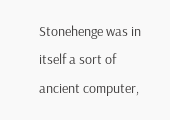Stonehenge was in itself a sort of ancient computer,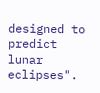designed to predict lunar eclipses".